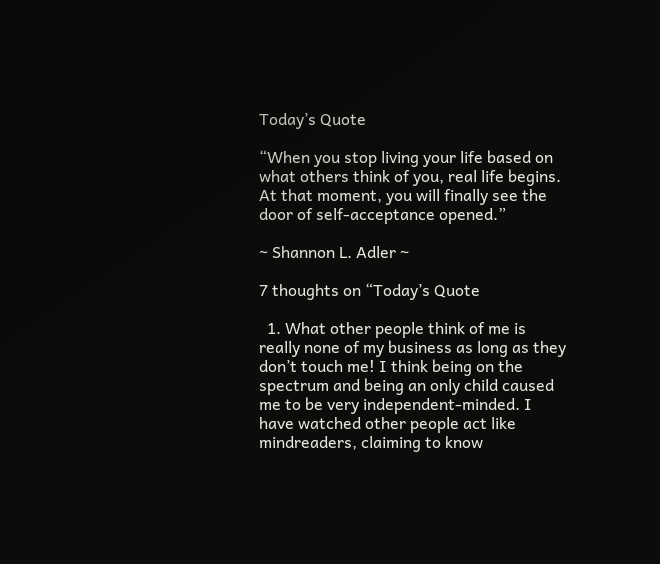Today’s Quote

“When you stop living your life based on what others think of you, real life begins. At that moment, you will finally see the door of self-acceptance opened.”

~ Shannon L. Adler ~

7 thoughts on “Today’s Quote

  1. What other people think of me is really none of my business as long as they don’t touch me! I think being on the spectrum and being an only child caused me to be very independent-minded. I have watched other people act like mindreaders, claiming to know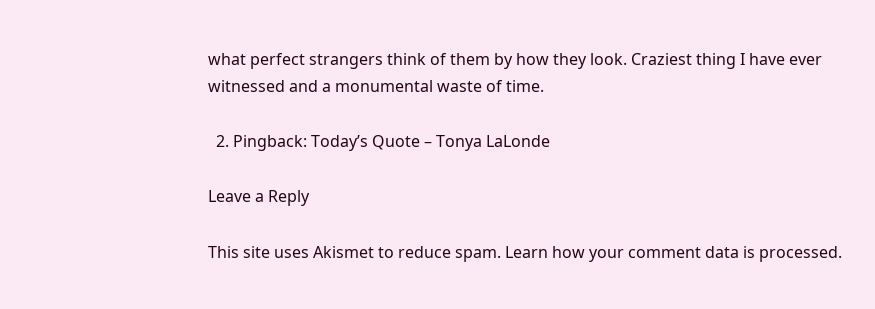what perfect strangers think of them by how they look. Craziest thing I have ever witnessed and a monumental waste of time.

  2. Pingback: Today’s Quote – Tonya LaLonde

Leave a Reply

This site uses Akismet to reduce spam. Learn how your comment data is processed.